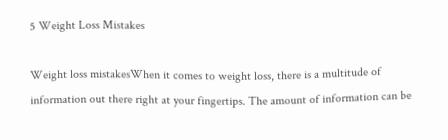5 Weight Loss Mistakes

Weight loss mistakesWhen it comes to weight loss, there is a multitude of information out there right at your fingertips. The amount of information can be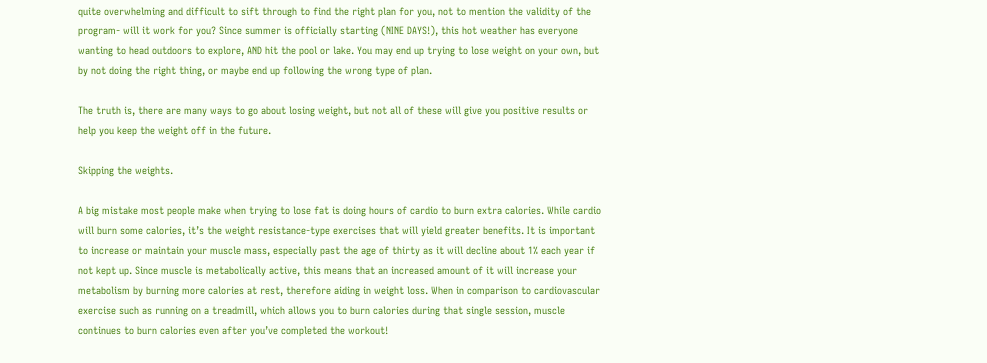quite overwhelming and difficult to sift through to find the right plan for you, not to mention the validity of the program- will it work for you? Since summer is officially starting (NINE DAYS!), this hot weather has everyone wanting to head outdoors to explore, AND hit the pool or lake. You may end up trying to lose weight on your own, but by not doing the right thing, or maybe end up following the wrong type of plan.

The truth is, there are many ways to go about losing weight, but not all of these will give you positive results or help you keep the weight off in the future.

Skipping the weights.

A big mistake most people make when trying to lose fat is doing hours of cardio to burn extra calories. While cardio will burn some calories, it’s the weight resistance-type exercises that will yield greater benefits. It is important to increase or maintain your muscle mass, especially past the age of thirty as it will decline about 1% each year if not kept up. Since muscle is metabolically active, this means that an increased amount of it will increase your metabolism by burning more calories at rest, therefore aiding in weight loss. When in comparison to cardiovascular exercise such as running on a treadmill, which allows you to burn calories during that single session, muscle continues to burn calories even after you’ve completed the workout!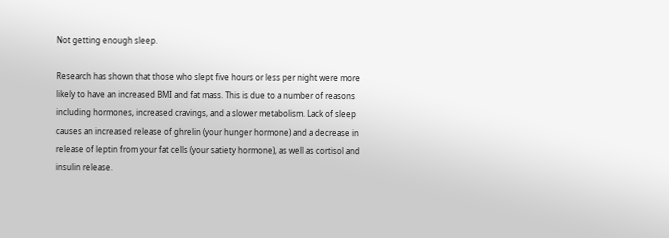Not getting enough sleep.

Research has shown that those who slept five hours or less per night were more likely to have an increased BMI and fat mass. This is due to a number of reasons including hormones, increased cravings, and a slower metabolism. Lack of sleep causes an increased release of ghrelin (your hunger hormone) and a decrease in release of leptin from your fat cells (your satiety hormone), as well as cortisol and insulin release.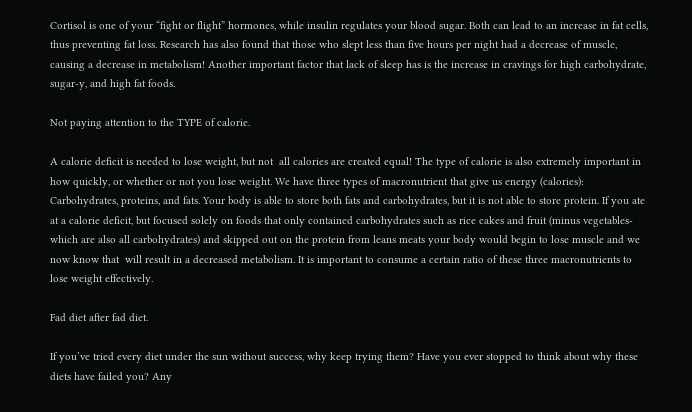Cortisol is one of your “fight or flight” hormones, while insulin regulates your blood sugar. Both can lead to an increase in fat cells, thus preventing fat loss. Research has also found that those who slept less than five hours per night had a decrease of muscle, causing a decrease in metabolism! Another important factor that lack of sleep has is the increase in cravings for high carbohydrate, sugar-y, and high fat foods.

Not paying attention to the TYPE of calorie.

A calorie deficit is needed to lose weight, but not  all calories are created equal! The type of calorie is also extremely important in how quickly, or whether or not you lose weight. We have three types of macronutrient that give us energy (calories): Carbohydrates, proteins, and fats. Your body is able to store both fats and carbohydrates, but it is not able to store protein. If you ate at a calorie deficit, but focused solely on foods that only contained carbohydrates such as rice cakes and fruit (minus vegetables- which are also all carbohydrates) and skipped out on the protein from leans meats your body would begin to lose muscle and we now know that  will result in a decreased metabolism. It is important to consume a certain ratio of these three macronutrients to lose weight effectively.

Fad diet after fad diet.

If you’ve tried every diet under the sun without success, why keep trying them? Have you ever stopped to think about why these diets have failed you? Any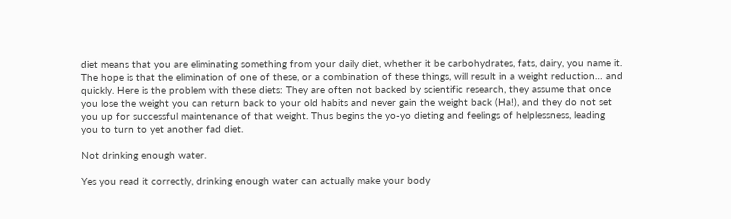diet means that you are eliminating something from your daily diet, whether it be carbohydrates, fats, dairy, you name it. The hope is that the elimination of one of these, or a combination of these things, will result in a weight reduction… and quickly. Here is the problem with these diets: They are often not backed by scientific research, they assume that once you lose the weight you can return back to your old habits and never gain the weight back (Ha!), and they do not set you up for successful maintenance of that weight. Thus begins the yo-yo dieting and feelings of helplessness, leading you to turn to yet another fad diet.

Not drinking enough water.

Yes you read it correctly, drinking enough water can actually make your body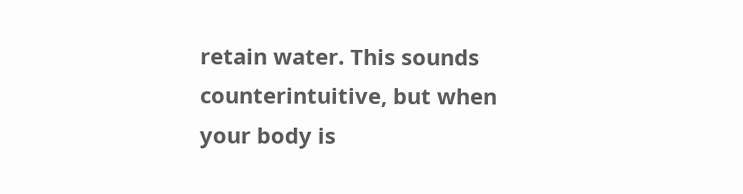retain water. This sounds counterintuitive, but when your body is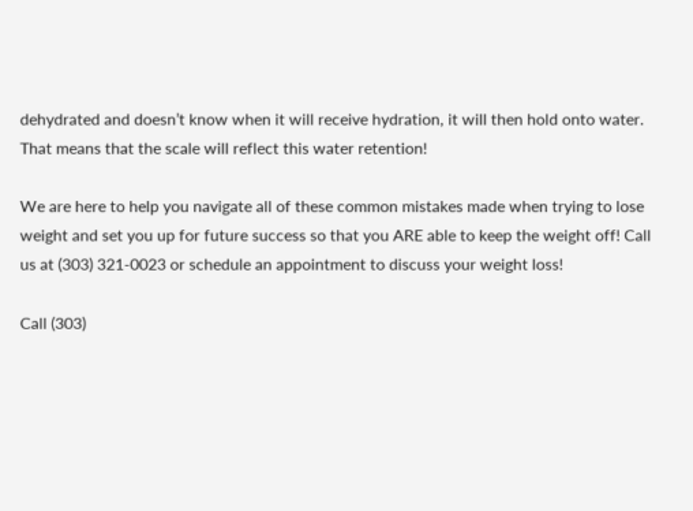dehydrated and doesn’t know when it will receive hydration, it will then hold onto water. That means that the scale will reflect this water retention!

We are here to help you navigate all of these common mistakes made when trying to lose weight and set you up for future success so that you ARE able to keep the weight off! Call us at (303) 321-0023 or schedule an appointment to discuss your weight loss!

Call (303)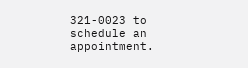321-0023 to schedule an appointment.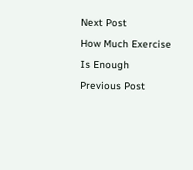Next Post
How Much Exercise Is Enough
Previous Post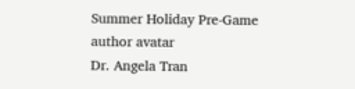Summer Holiday Pre-Game
author avatar
Dr. Angela Tran